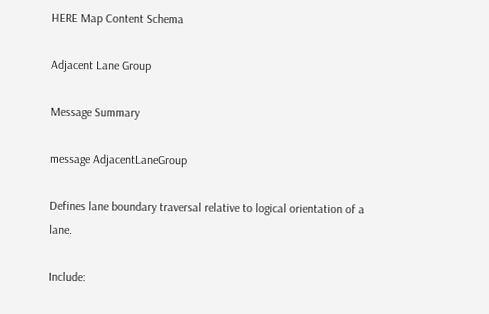HERE Map Content Schema

Adjacent Lane Group

Message Summary

message AdjacentLaneGroup

Defines lane boundary traversal relative to logical orientation of a lane.

Include: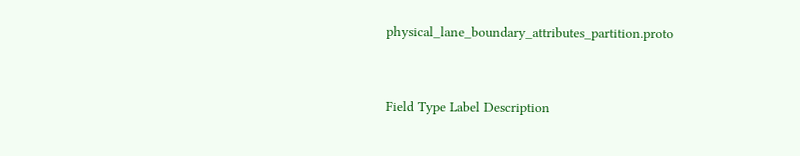physical_lane_boundary_attributes_partition.proto


Field Type Label Description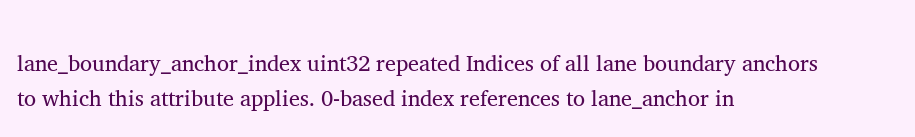lane_boundary_anchor_index uint32 repeated Indices of all lane boundary anchors to which this attribute applies. 0-based index references to lane_anchor in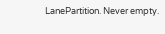LanePartition. Never empty.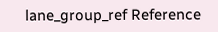lane_group_ref Reference